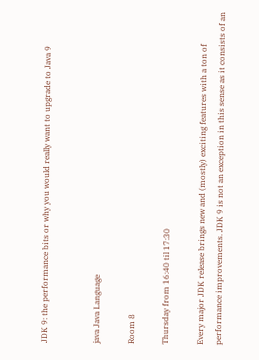JDK 9: the performance bits or why you would really want to upgrade to Java 9


java Java Language

Room 8

Thursday from 16:40 til 17:30

Every major JDK release brings new and (mostly) exciting features with a ton of performance improvements. JDK 9 is not an exception in this sense as it consists of an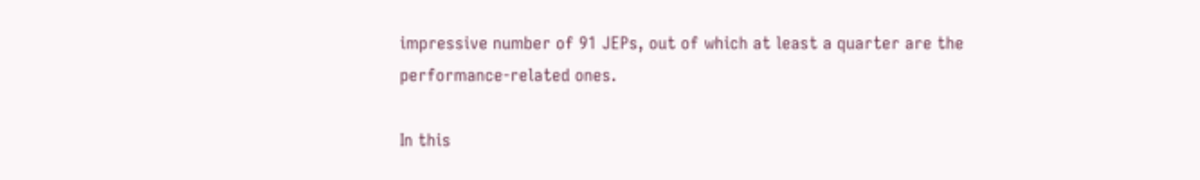impressive number of 91 JEPs, out of which at least a quarter are the performance-related ones.

In this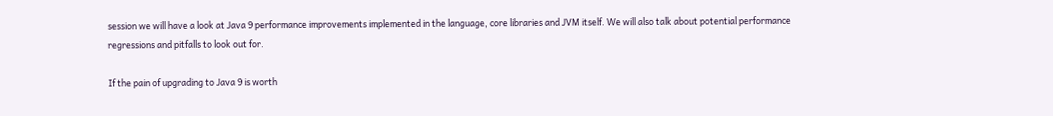session we will have a look at Java 9 performance improvements implemented in the language, core libraries and JVM itself. We will also talk about potential performance regressions and pitfalls to look out for.

If the pain of upgrading to Java 9 is worth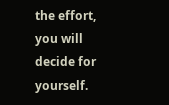the effort, you will decide for yourself.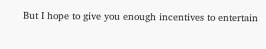But I hope to give you enough incentives to entertain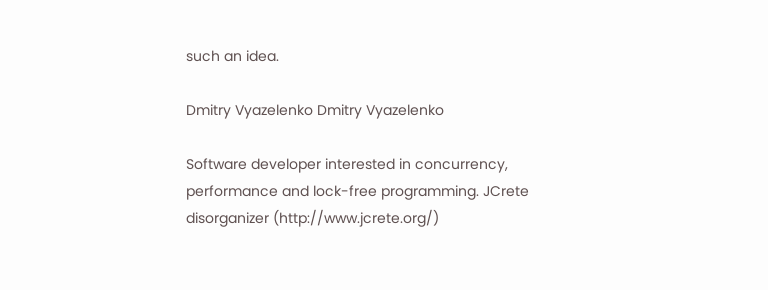such an idea.

Dmitry Vyazelenko Dmitry Vyazelenko

Software developer interested in concurrency, performance and lock-free programming. JCrete disorganizer (http://www.jcrete.org/)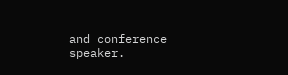and conference speaker.